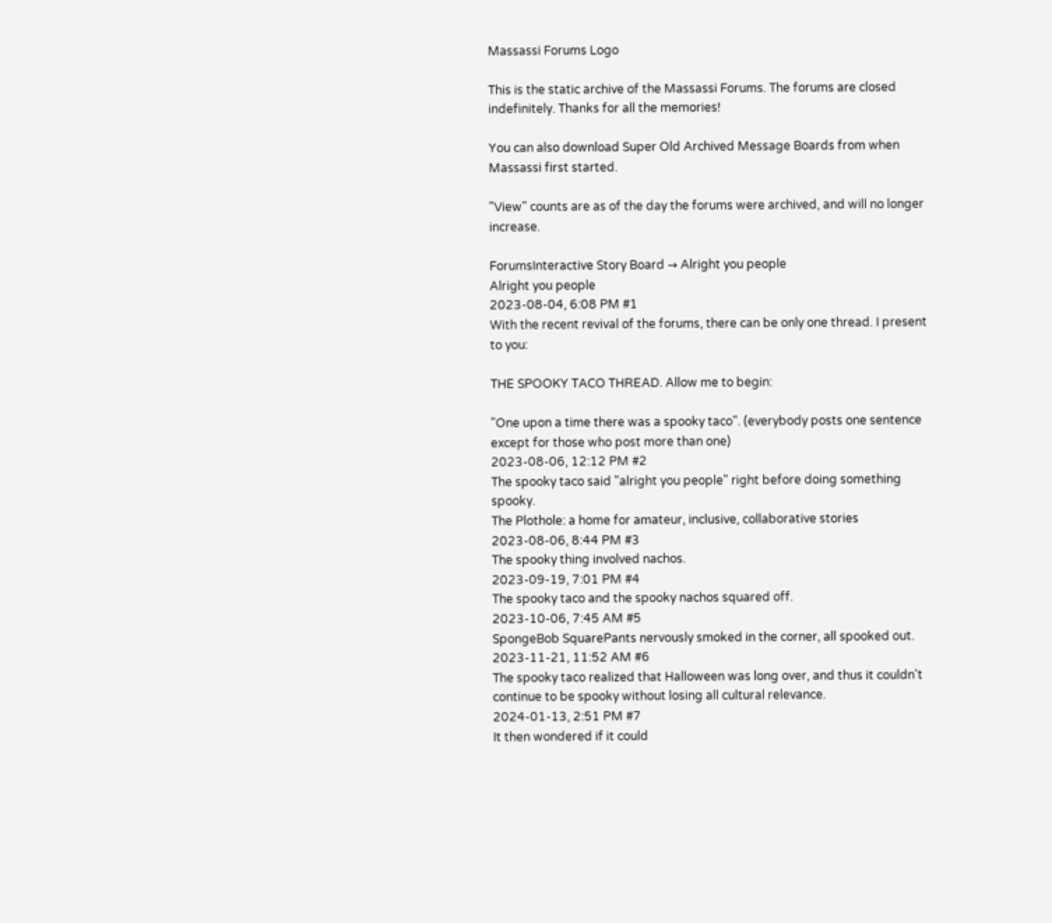Massassi Forums Logo

This is the static archive of the Massassi Forums. The forums are closed indefinitely. Thanks for all the memories!

You can also download Super Old Archived Message Boards from when Massassi first started.

"View" counts are as of the day the forums were archived, and will no longer increase.

ForumsInteractive Story Board → Alright you people
Alright you people
2023-08-04, 6:08 PM #1
With the recent revival of the forums, there can be only one thread. I present to you:

THE SPOOKY TACO THREAD. Allow me to begin:

"One upon a time there was a spooky taco". (everybody posts one sentence except for those who post more than one)
2023-08-06, 12:12 PM #2
The spooky taco said "alright you people" right before doing something spooky.
The Plothole: a home for amateur, inclusive, collaborative stories
2023-08-06, 8:44 PM #3
The spooky thing involved nachos.
2023-09-19, 7:01 PM #4
The spooky taco and the spooky nachos squared off.
2023-10-06, 7:45 AM #5
SpongeBob SquarePants nervously smoked in the corner, all spooked out.
2023-11-21, 11:52 AM #6
The spooky taco realized that Halloween was long over, and thus it couldn't continue to be spooky without losing all cultural relevance.
2024-01-13, 2:51 PM #7
It then wondered if it could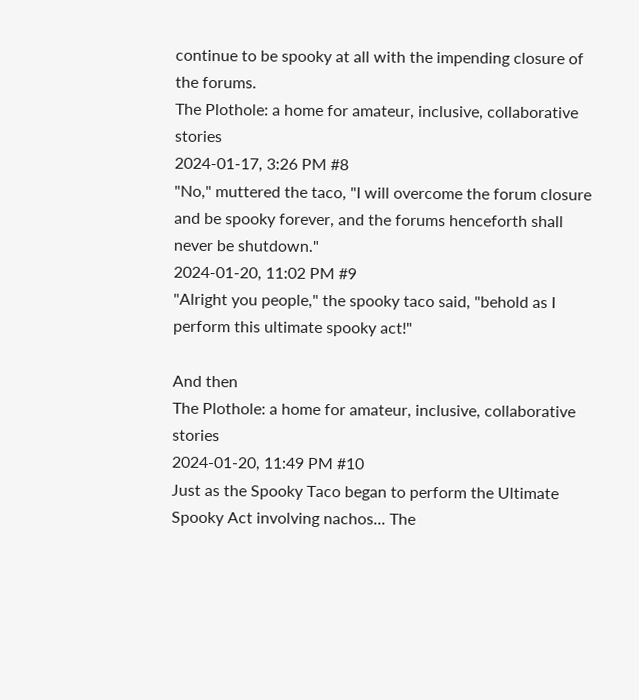continue to be spooky at all with the impending closure of the forums.
The Plothole: a home for amateur, inclusive, collaborative stories
2024-01-17, 3:26 PM #8
"No," muttered the taco, "I will overcome the forum closure and be spooky forever, and the forums henceforth shall never be shutdown."
2024-01-20, 11:02 PM #9
"Alright you people," the spooky taco said, "behold as I perform this ultimate spooky act!"

And then
The Plothole: a home for amateur, inclusive, collaborative stories
2024-01-20, 11:49 PM #10
Just as the Spooky Taco began to perform the Ultimate Spooky Act involving nachos... The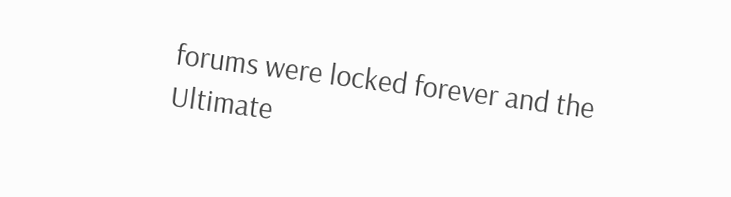forums were locked forever and the Ultimate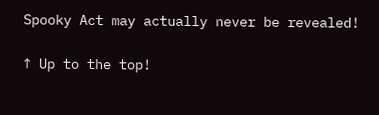Spooky Act may actually never be revealed!

↑ Up to the top!